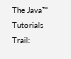The Java™ Tutorials
Trail: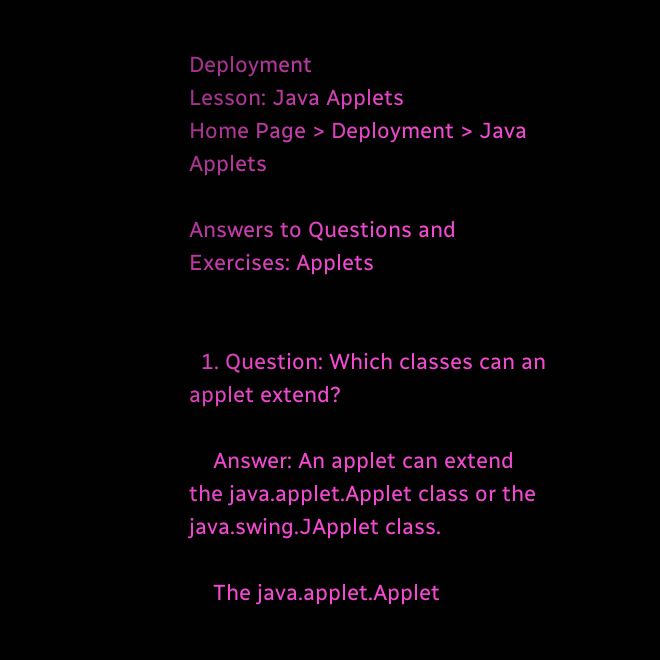Deployment
Lesson: Java Applets
Home Page > Deployment > Java Applets

Answers to Questions and Exercises: Applets


  1. Question: Which classes can an applet extend?

    Answer: An applet can extend the java.applet.Applet class or the java.swing.JApplet class.

    The java.applet.Applet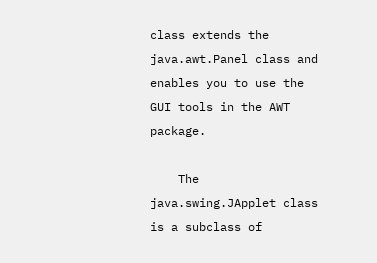class extends the java.awt.Panel class and enables you to use the GUI tools in the AWT package.

    The java.swing.JApplet class is a subclass of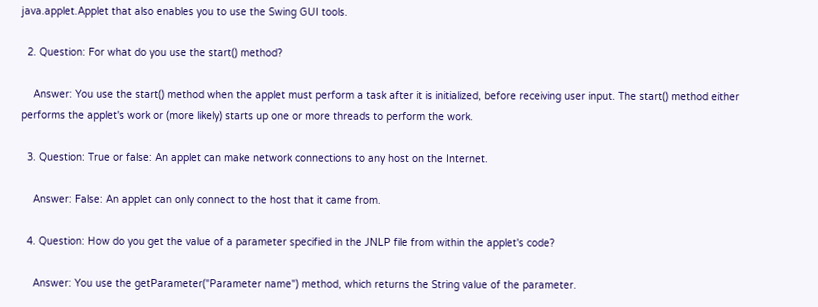java.applet.Applet that also enables you to use the Swing GUI tools.

  2. Question: For what do you use the start() method?

    Answer: You use the start() method when the applet must perform a task after it is initialized, before receiving user input. The start() method either performs the applet's work or (more likely) starts up one or more threads to perform the work.

  3. Question: True or false: An applet can make network connections to any host on the Internet.

    Answer: False: An applet can only connect to the host that it came from.

  4. Question: How do you get the value of a parameter specified in the JNLP file from within the applet's code?

    Answer: You use the getParameter("Parameter name") method, which returns the String value of the parameter.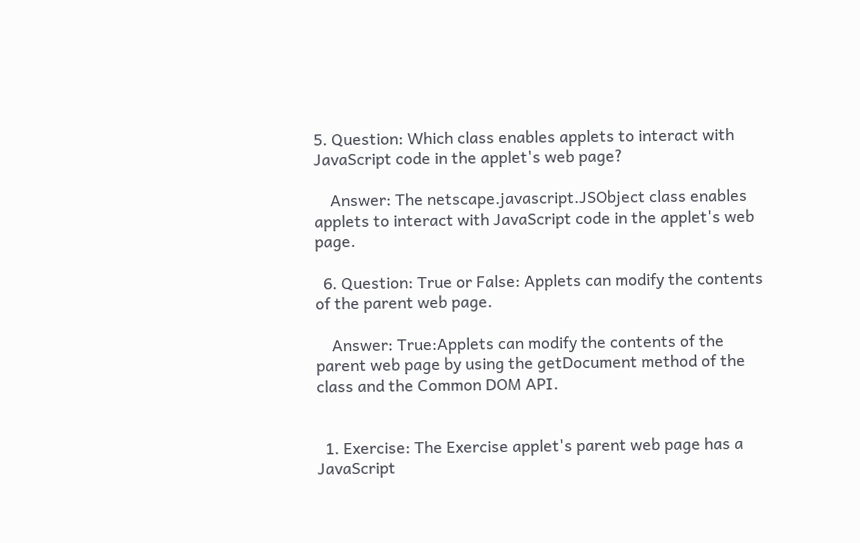5. Question: Which class enables applets to interact with JavaScript code in the applet's web page?

    Answer: The netscape.javascript.JSObject class enables applets to interact with JavaScript code in the applet's web page.

  6. Question: True or False: Applets can modify the contents of the parent web page.

    Answer: True:Applets can modify the contents of the parent web page by using the getDocument method of the class and the Common DOM API.


  1. Exercise: The Exercise applet's parent web page has a JavaScript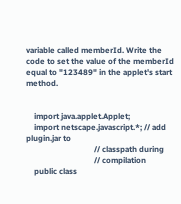variable called memberId. Write the code to set the value of the memberId equal to "123489" in the applet's start method.


    import java.applet.Applet;
    import netscape.javascript.*; // add plugin.jar to
                                  // classpath during
                                  // compilation
    public class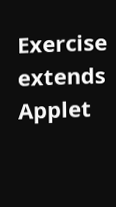Exercise extends Applet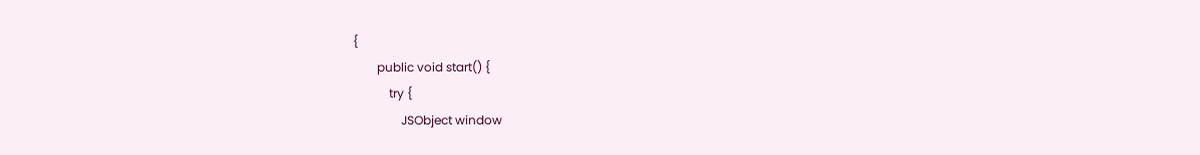{
        public void start() {
            try {
                JSObject window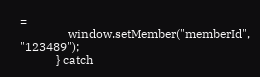=
                window.setMember("memberId", "123489");
            } catch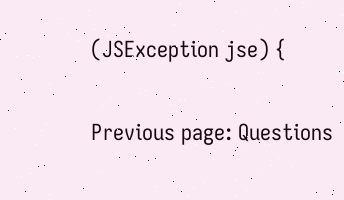(JSException jse) {

Previous page: Questions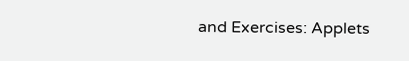and Exercises: Applets